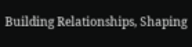Building Relationships, Shaping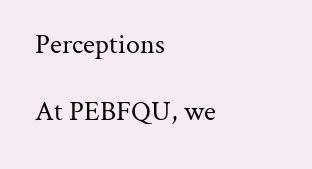Perceptions

At PEBFQU, we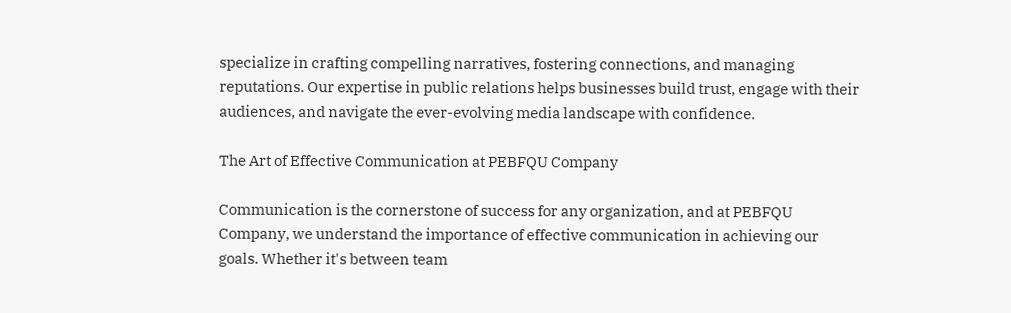specialize in crafting compelling narratives, fostering connections, and managing reputations. Our expertise in public relations helps businesses build trust, engage with their audiences, and navigate the ever-evolving media landscape with confidence.

The Art of Effective Communication at PEBFQU Company

Communication is the cornerstone of success for any organization, and at PEBFQU Company, we understand the importance of effective communication in achieving our goals. Whether it's between team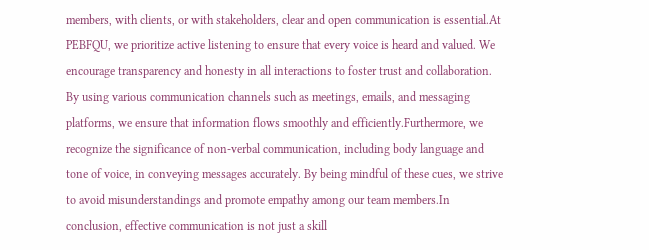members, with clients, or with stakeholders, clear and open communication is essential.At PEBFQU, we prioritize active listening to ensure that every voice is heard and valued. We encourage transparency and honesty in all interactions to foster trust and collaboration. By using various communication channels such as meetings, emails, and messaging platforms, we ensure that information flows smoothly and efficiently.Furthermore, we recognize the significance of non-verbal communication, including body language and tone of voice, in conveying messages accurately. By being mindful of these cues, we strive to avoid misunderstandings and promote empathy among our team members.In conclusion, effective communication is not just a skill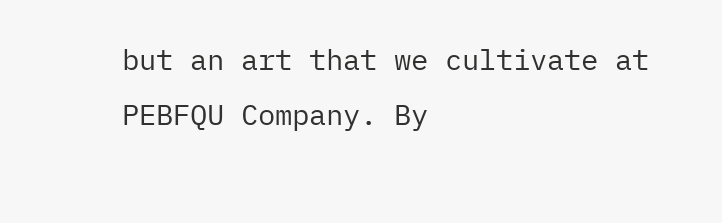but an art that we cultivate at PEBFQU Company. By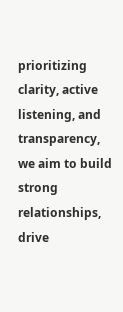prioritizing clarity, active listening, and transparency, we aim to build strong relationships, drive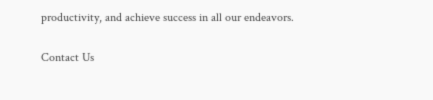productivity, and achieve success in all our endeavors.

Contact Us